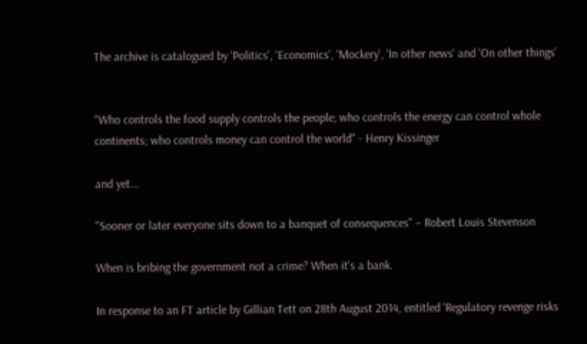The archive is catalogued by 'Politics', 'Economics', 'Mockery', 'In other news' and 'On other things'


"Who controls the food supply controls the people; who controls the energy can control whole continents; who controls money can control the world" - Henry Kissinger

and yet...

"Sooner or later everyone sits down to a banquet of consequences" – Robert Louis Stevenson

When is bribing the government not a crime? When it's a bank.

In response to an FT article by Gillian Tett on 28th August 2014, entitled 'Regulatory revenge risks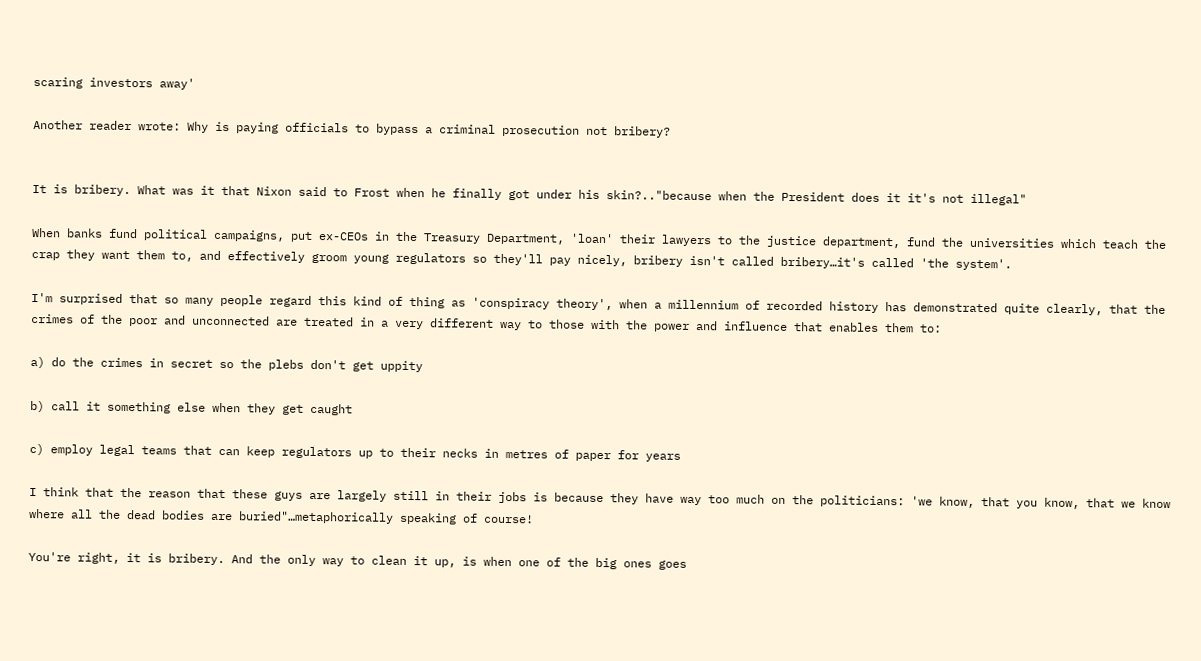scaring investors away'

Another reader wrote: Why is paying officials to bypass a criminal prosecution not bribery?


It is bribery. What was it that Nixon said to Frost when he finally got under his skin?.."because when the President does it it's not illegal"

When banks fund political campaigns, put ex-CEOs in the Treasury Department, 'loan' their lawyers to the justice department, fund the universities which teach the crap they want them to, and effectively groom young regulators so they'll pay nicely, bribery isn't called bribery…it's called 'the system'.

I'm surprised that so many people regard this kind of thing as 'conspiracy theory', when a millennium of recorded history has demonstrated quite clearly, that the crimes of the poor and unconnected are treated in a very different way to those with the power and influence that enables them to:

a) do the crimes in secret so the plebs don't get uppity

b) call it something else when they get caught

c) employ legal teams that can keep regulators up to their necks in metres of paper for years

I think that the reason that these guys are largely still in their jobs is because they have way too much on the politicians: 'we know, that you know, that we know where all the dead bodies are buried"…metaphorically speaking of course!

You're right, it is bribery. And the only way to clean it up, is when one of the big ones goes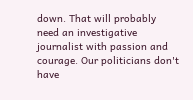down. That will probably need an investigative journalist with passion and courage. Our politicians don't have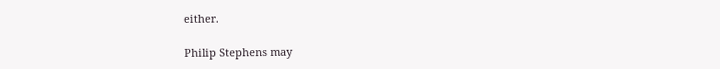either.

Philip Stephens may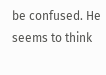be confused. He seems to think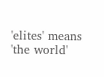'elites' means 'the world'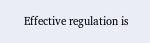Effective regulation is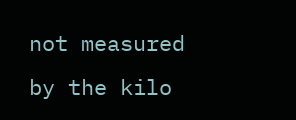not measured by the kilo